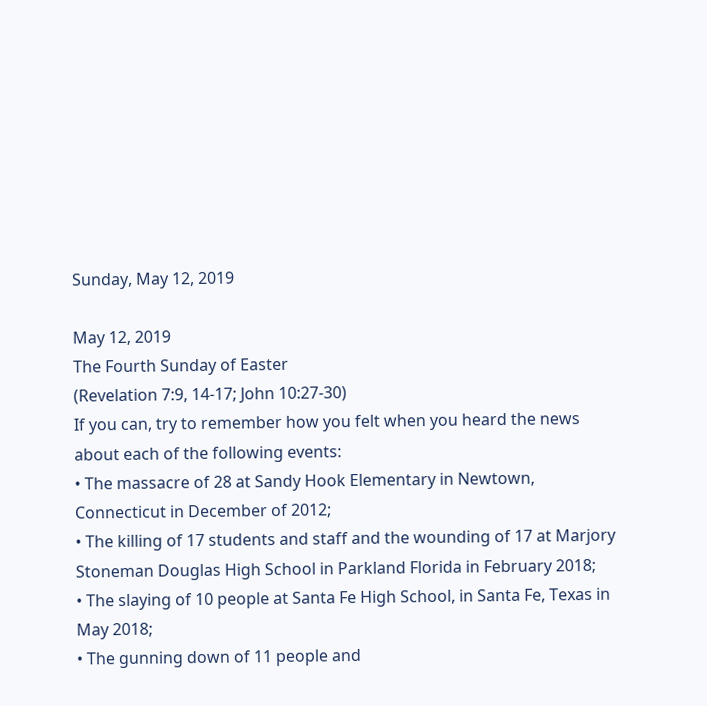Sunday, May 12, 2019

May 12, 2019
The Fourth Sunday of Easter
(Revelation 7:9, 14-17; John 10:27-30)
If you can, try to remember how you felt when you heard the news about each of the following events:
• The massacre of 28 at Sandy Hook Elementary in Newtown, Connecticut in December of 2012;
• The killing of 17 students and staff and the wounding of 17 at Marjory Stoneman Douglas High School in Parkland Florida in February 2018;
• The slaying of 10 people at Santa Fe High School, in Santa Fe, Texas in May 2018;
• The gunning down of 11 people and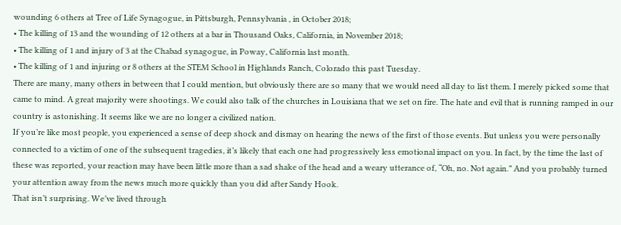wounding 6 others at Tree of Life Synagogue, in Pittsburgh, Pennsylvania , in October 2018;
• The killing of 13 and the wounding of 12 others at a bar in Thousand Oaks, California, in November 2018;
• The killing of 1 and injury of 3 at the Chabad synagogue, in Poway, California last month.
• The killing of 1 and injuring or 8 others at the STEM School in Highlands Ranch, Colorado this past Tuesday.
There are many, many others in between that I could mention, but obviously there are so many that we would need all day to list them. I merely picked some that came to mind. A great majority were shootings. We could also talk of the churches in Louisiana that we set on fire. The hate and evil that is running ramped in our country is astonishing. It seems like we are no longer a civilized nation.
If you’re like most people, you experienced a sense of deep shock and dismay on hearing the news of the first of those events. But unless you were personally connected to a victim of one of the subsequent tragedies, it’s likely that each one had progressively less emotional impact on you. In fact, by the time the last of these was reported, your reaction may have been little more than a sad shake of the head and a weary utterance of, “Oh, no. Not again.” And you probably turned your attention away from the news much more quickly than you did after Sandy Hook.
That isn’t surprising. We’ve lived through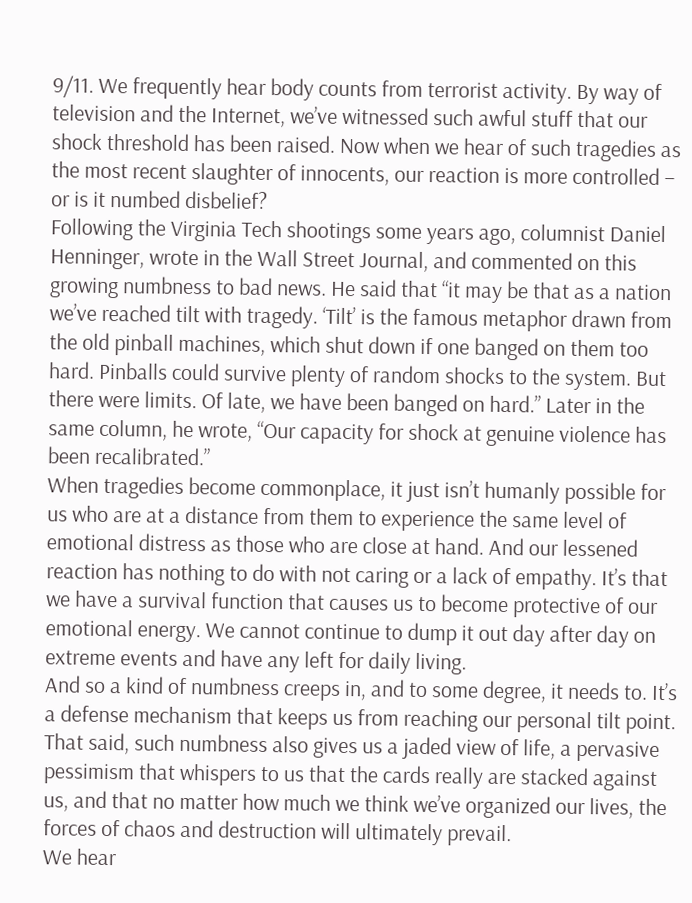9/11. We frequently hear body counts from terrorist activity. By way of television and the Internet, we’ve witnessed such awful stuff that our shock threshold has been raised. Now when we hear of such tragedies as the most recent slaughter of innocents, our reaction is more controlled – or is it numbed disbelief?
Following the Virginia Tech shootings some years ago, columnist Daniel Henninger, wrote in the Wall Street Journal, and commented on this growing numbness to bad news. He said that “it may be that as a nation we’ve reached tilt with tragedy. ‘Tilt’ is the famous metaphor drawn from the old pinball machines, which shut down if one banged on them too hard. Pinballs could survive plenty of random shocks to the system. But there were limits. Of late, we have been banged on hard.” Later in the same column, he wrote, “Our capacity for shock at genuine violence has been recalibrated.”
When tragedies become commonplace, it just isn’t humanly possible for us who are at a distance from them to experience the same level of emotional distress as those who are close at hand. And our lessened reaction has nothing to do with not caring or a lack of empathy. It’s that we have a survival function that causes us to become protective of our emotional energy. We cannot continue to dump it out day after day on extreme events and have any left for daily living.
And so a kind of numbness creeps in, and to some degree, it needs to. It’s a defense mechanism that keeps us from reaching our personal tilt point.
That said, such numbness also gives us a jaded view of life, a pervasive pessimism that whispers to us that the cards really are stacked against us, and that no matter how much we think we’ve organized our lives, the forces of chaos and destruction will ultimately prevail.
We hear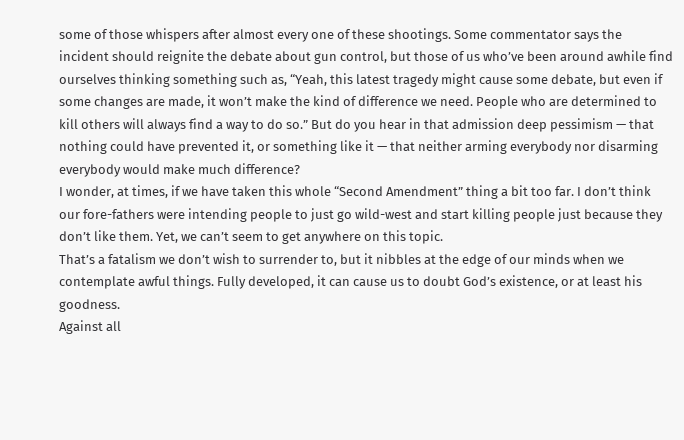some of those whispers after almost every one of these shootings. Some commentator says the incident should reignite the debate about gun control, but those of us who’ve been around awhile find ourselves thinking something such as, “Yeah, this latest tragedy might cause some debate, but even if some changes are made, it won’t make the kind of difference we need. People who are determined to kill others will always find a way to do so.” But do you hear in that admission deep pessimism — that nothing could have prevented it, or something like it — that neither arming everybody nor disarming everybody would make much difference?
I wonder, at times, if we have taken this whole “Second Amendment” thing a bit too far. I don’t think our fore-fathers were intending people to just go wild-west and start killing people just because they don’t like them. Yet, we can’t seem to get anywhere on this topic.
That’s a fatalism we don’t wish to surrender to, but it nibbles at the edge of our minds when we contemplate awful things. Fully developed, it can cause us to doubt God’s existence, or at least his goodness.
Against all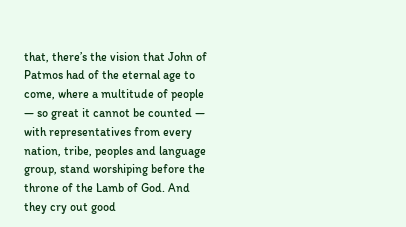that, there’s the vision that John of Patmos had of the eternal age to come, where a multitude of people — so great it cannot be counted — with representatives from every nation, tribe, peoples and language group, stand worshiping before the throne of the Lamb of God. And they cry out good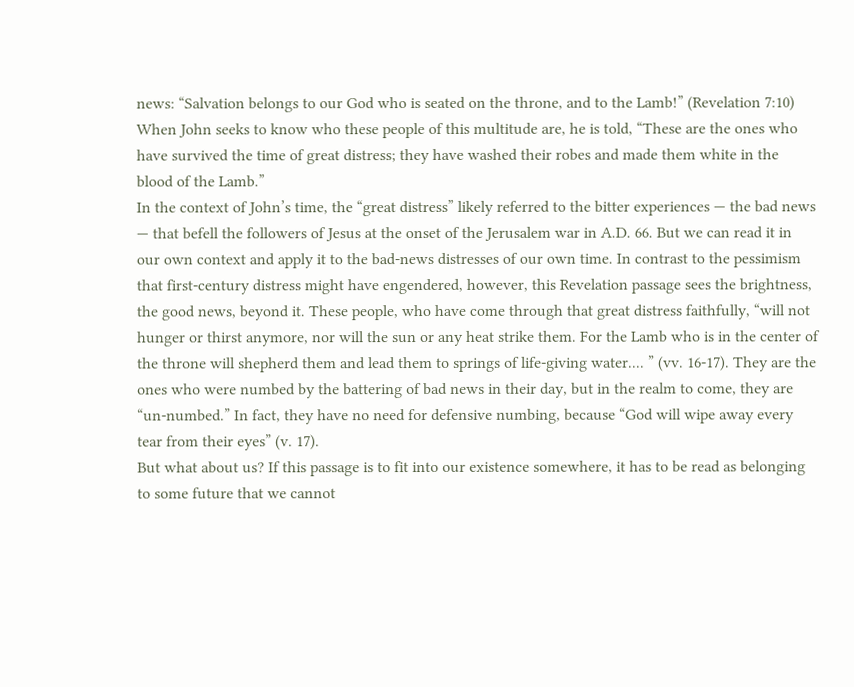news: “Salvation belongs to our God who is seated on the throne, and to the Lamb!” (Revelation 7:10) When John seeks to know who these people of this multitude are, he is told, “These are the ones who have survived the time of great distress; they have washed their robes and made them white in the blood of the Lamb.”
In the context of John’s time, the “great distress” likely referred to the bitter experiences — the bad news — that befell the followers of Jesus at the onset of the Jerusalem war in A.D. 66. But we can read it in our own context and apply it to the bad-news distresses of our own time. In contrast to the pessimism that first-century distress might have engendered, however, this Revelation passage sees the brightness, the good news, beyond it. These people, who have come through that great distress faithfully, “will not hunger or thirst anymore, nor will the sun or any heat strike them. For the Lamb who is in the center of the throne will shepherd them and lead them to springs of life-giving water.... ” (vv. 16-17). They are the ones who were numbed by the battering of bad news in their day, but in the realm to come, they are “un-numbed.” In fact, they have no need for defensive numbing, because “God will wipe away every tear from their eyes” (v. 17).
But what about us? If this passage is to fit into our existence somewhere, it has to be read as belonging to some future that we cannot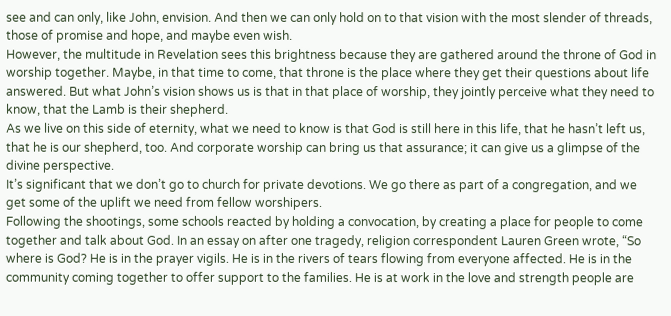see and can only, like John, envision. And then we can only hold on to that vision with the most slender of threads, those of promise and hope, and maybe even wish.
However, the multitude in Revelation sees this brightness because they are gathered around the throne of God in worship together. Maybe, in that time to come, that throne is the place where they get their questions about life answered. But what John’s vision shows us is that in that place of worship, they jointly perceive what they need to know, that the Lamb is their shepherd.
As we live on this side of eternity, what we need to know is that God is still here in this life, that he hasn’t left us, that he is our shepherd, too. And corporate worship can bring us that assurance; it can give us a glimpse of the divine perspective.
It’s significant that we don’t go to church for private devotions. We go there as part of a congregation, and we get some of the uplift we need from fellow worshipers.
Following the shootings, some schools reacted by holding a convocation, by creating a place for people to come together and talk about God. In an essay on after one tragedy, religion correspondent Lauren Green wrote, “So where is God? He is in the prayer vigils. He is in the rivers of tears flowing from everyone affected. He is in the community coming together to offer support to the families. He is at work in the love and strength people are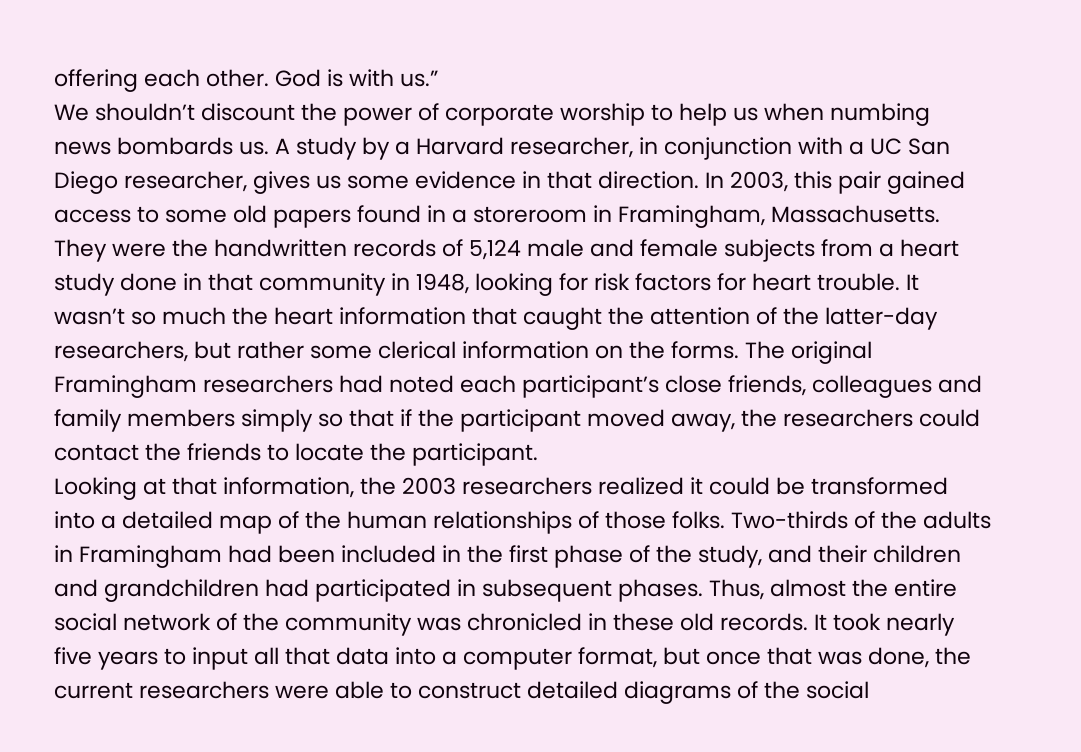offering each other. God is with us.”
We shouldn’t discount the power of corporate worship to help us when numbing news bombards us. A study by a Harvard researcher, in conjunction with a UC San Diego researcher, gives us some evidence in that direction. In 2003, this pair gained access to some old papers found in a storeroom in Framingham, Massachusetts. They were the handwritten records of 5,124 male and female subjects from a heart study done in that community in 1948, looking for risk factors for heart trouble. It wasn’t so much the heart information that caught the attention of the latter-day researchers, but rather some clerical information on the forms. The original Framingham researchers had noted each participant’s close friends, colleagues and family members simply so that if the participant moved away, the researchers could contact the friends to locate the participant.
Looking at that information, the 2003 researchers realized it could be transformed into a detailed map of the human relationships of those folks. Two-thirds of the adults in Framingham had been included in the first phase of the study, and their children and grandchildren had participated in subsequent phases. Thus, almost the entire social network of the community was chronicled in these old records. It took nearly five years to input all that data into a computer format, but once that was done, the current researchers were able to construct detailed diagrams of the social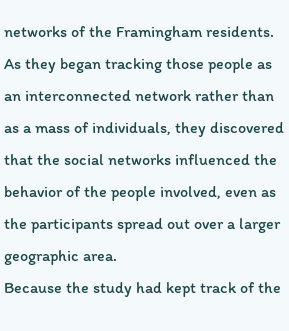networks of the Framingham residents. As they began tracking those people as an interconnected network rather than as a mass of individuals, they discovered that the social networks influenced the behavior of the people involved, even as the participants spread out over a larger geographic area.
Because the study had kept track of the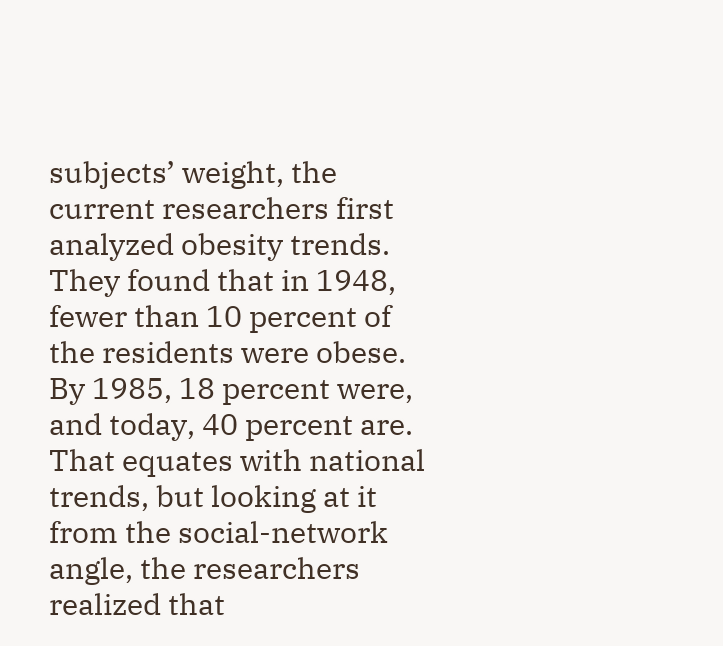subjects’ weight, the current researchers first analyzed obesity trends. They found that in 1948, fewer than 10 percent of the residents were obese. By 1985, 18 percent were, and today, 40 percent are. That equates with national trends, but looking at it from the social-network angle, the researchers realized that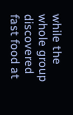while the whole group discovered fast food at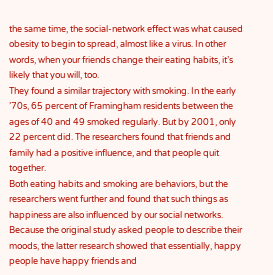the same time, the social-network effect was what caused obesity to begin to spread, almost like a virus. In other words, when your friends change their eating habits, it’s likely that you will, too.
They found a similar trajectory with smoking. In the early ’70s, 65 percent of Framingham residents between the ages of 40 and 49 smoked regularly. But by 2001, only 22 percent did. The researchers found that friends and family had a positive influence, and that people quit together.
Both eating habits and smoking are behaviors, but the researchers went further and found that such things as happiness are also influenced by our social networks. Because the original study asked people to describe their moods, the latter research showed that essentially, happy people have happy friends and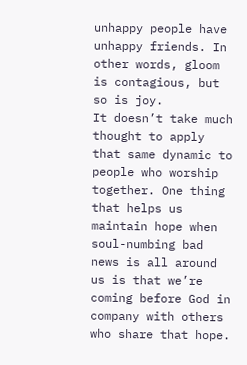unhappy people have unhappy friends. In other words, gloom is contagious, but so is joy.
It doesn’t take much thought to apply that same dynamic to people who worship together. One thing that helps us maintain hope when soul-numbing bad news is all around us is that we’re coming before God in company with others who share that hope.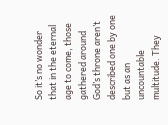So it’s no wonder that in the eternal age to come, those gathered around God’s throne aren’t described one by one but as an uncountable multitude. They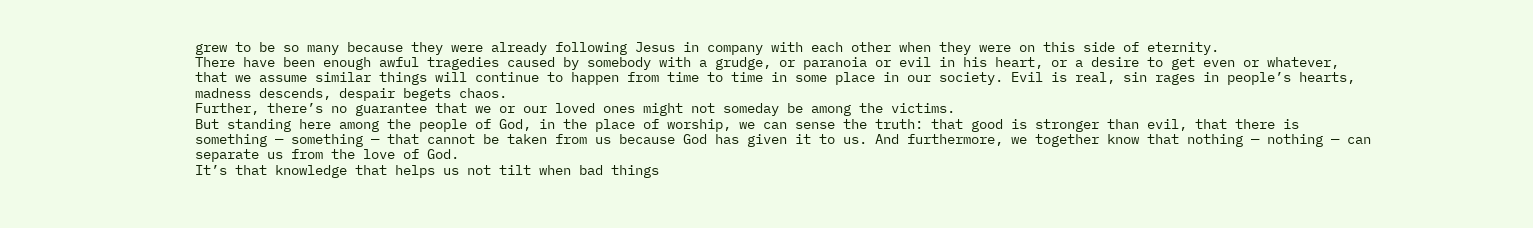grew to be so many because they were already following Jesus in company with each other when they were on this side of eternity.
There have been enough awful tragedies caused by somebody with a grudge, or paranoia or evil in his heart, or a desire to get even or whatever, that we assume similar things will continue to happen from time to time in some place in our society. Evil is real, sin rages in people’s hearts, madness descends, despair begets chaos.
Further, there’s no guarantee that we or our loved ones might not someday be among the victims.
But standing here among the people of God, in the place of worship, we can sense the truth: that good is stronger than evil, that there is something — something — that cannot be taken from us because God has given it to us. And furthermore, we together know that nothing — nothing — can separate us from the love of God.
It’s that knowledge that helps us not tilt when bad things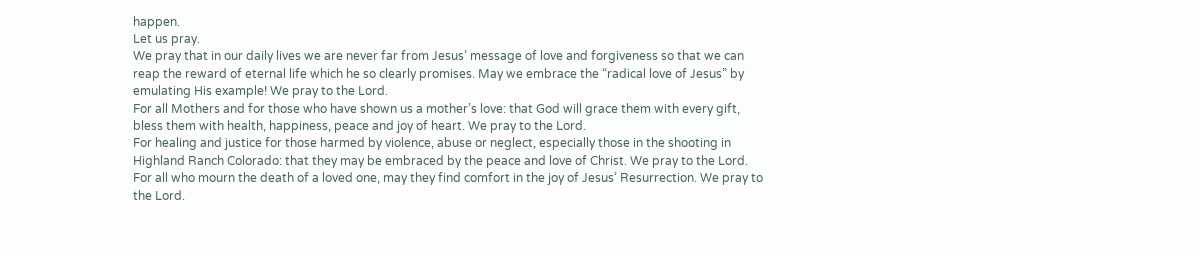happen.
Let us pray.
We pray that in our daily lives we are never far from Jesus’ message of love and forgiveness so that we can reap the reward of eternal life which he so clearly promises. May we embrace the “radical love of Jesus” by emulating His example! We pray to the Lord.
For all Mothers and for those who have shown us a mother’s love: that God will grace them with every gift, bless them with health, happiness, peace and joy of heart. We pray to the Lord.
For healing and justice for those harmed by violence, abuse or neglect, especially those in the shooting in Highland Ranch Colorado: that they may be embraced by the peace and love of Christ. We pray to the Lord.
For all who mourn the death of a loved one, may they find comfort in the joy of Jesus’ Resurrection. We pray to the Lord.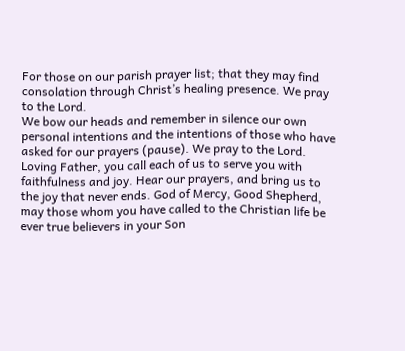For those on our parish prayer list; that they may find consolation through Christ’s healing presence. We pray to the Lord.
We bow our heads and remember in silence our own personal intentions and the intentions of those who have asked for our prayers (pause). We pray to the Lord.
Loving Father, you call each of us to serve you with faithfulness and joy. Hear our prayers, and bring us to the joy that never ends. God of Mercy, Good Shepherd, may those whom you have called to the Christian life be ever true believers in your Son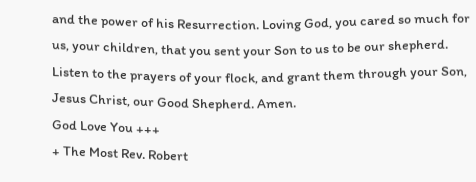and the power of his Resurrection. Loving God, you cared so much for us, your children, that you sent your Son to us to be our shepherd. Listen to the prayers of your flock, and grant them through your Son, Jesus Christ, our Good Shepherd. Amen.
God Love You +++
+ The Most Rev. Robert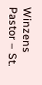Winzens
Pastor – St.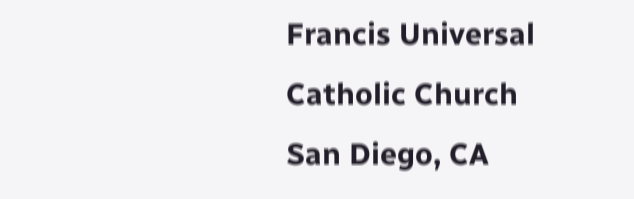Francis Universal Catholic Church
San Diego, CA